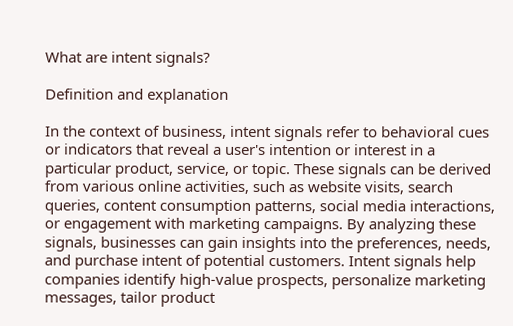What are intent signals?

Definition and explanation

In the context of business, intent signals refer to behavioral cues or indicators that reveal a user's intention or interest in a particular product, service, or topic. These signals can be derived from various online activities, such as website visits, search queries, content consumption patterns, social media interactions, or engagement with marketing campaigns. By analyzing these signals, businesses can gain insights into the preferences, needs, and purchase intent of potential customers. Intent signals help companies identify high-value prospects, personalize marketing messages, tailor product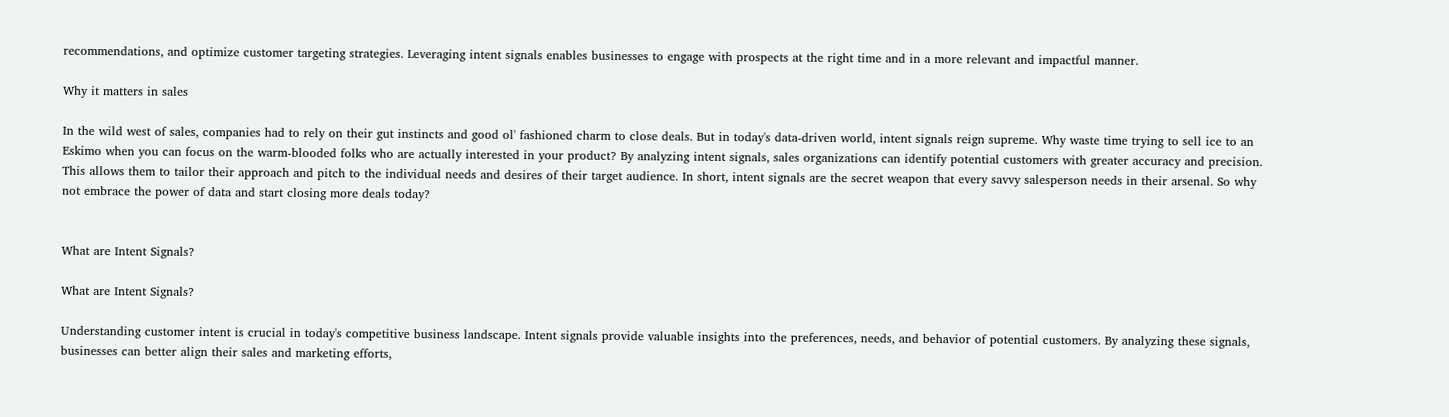recommendations, and optimize customer targeting strategies. Leveraging intent signals enables businesses to engage with prospects at the right time and in a more relevant and impactful manner.

Why it matters in sales

In the wild west of sales, companies had to rely on their gut instincts and good ol' fashioned charm to close deals. But in today's data-driven world, intent signals reign supreme. Why waste time trying to sell ice to an Eskimo when you can focus on the warm-blooded folks who are actually interested in your product? By analyzing intent signals, sales organizations can identify potential customers with greater accuracy and precision. This allows them to tailor their approach and pitch to the individual needs and desires of their target audience. In short, intent signals are the secret weapon that every savvy salesperson needs in their arsenal. So why not embrace the power of data and start closing more deals today?


What are Intent Signals?

What are Intent Signals?

Understanding customer intent is crucial in today's competitive business landscape. Intent signals provide valuable insights into the preferences, needs, and behavior of potential customers. By analyzing these signals, businesses can better align their sales and marketing efforts,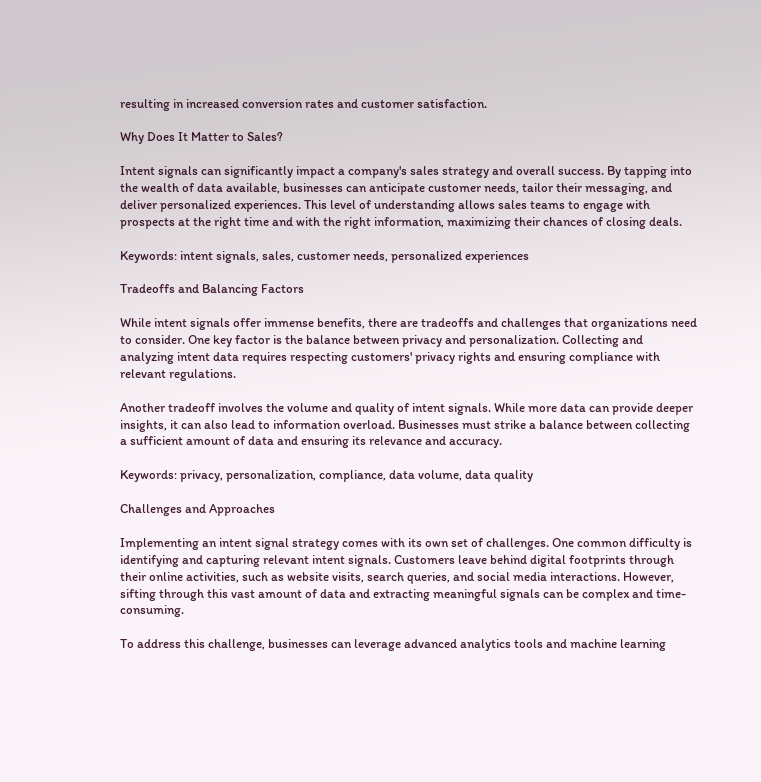resulting in increased conversion rates and customer satisfaction.

Why Does It Matter to Sales?

Intent signals can significantly impact a company's sales strategy and overall success. By tapping into the wealth of data available, businesses can anticipate customer needs, tailor their messaging, and deliver personalized experiences. This level of understanding allows sales teams to engage with prospects at the right time and with the right information, maximizing their chances of closing deals.

Keywords: intent signals, sales, customer needs, personalized experiences

Tradeoffs and Balancing Factors

While intent signals offer immense benefits, there are tradeoffs and challenges that organizations need to consider. One key factor is the balance between privacy and personalization. Collecting and analyzing intent data requires respecting customers' privacy rights and ensuring compliance with relevant regulations.

Another tradeoff involves the volume and quality of intent signals. While more data can provide deeper insights, it can also lead to information overload. Businesses must strike a balance between collecting a sufficient amount of data and ensuring its relevance and accuracy.

Keywords: privacy, personalization, compliance, data volume, data quality

Challenges and Approaches

Implementing an intent signal strategy comes with its own set of challenges. One common difficulty is identifying and capturing relevant intent signals. Customers leave behind digital footprints through their online activities, such as website visits, search queries, and social media interactions. However, sifting through this vast amount of data and extracting meaningful signals can be complex and time-consuming.

To address this challenge, businesses can leverage advanced analytics tools and machine learning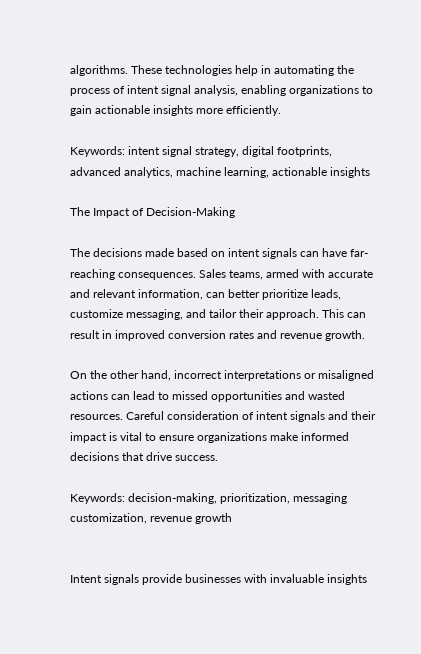algorithms. These technologies help in automating the process of intent signal analysis, enabling organizations to gain actionable insights more efficiently.

Keywords: intent signal strategy, digital footprints, advanced analytics, machine learning, actionable insights

The Impact of Decision-Making

The decisions made based on intent signals can have far-reaching consequences. Sales teams, armed with accurate and relevant information, can better prioritize leads, customize messaging, and tailor their approach. This can result in improved conversion rates and revenue growth.

On the other hand, incorrect interpretations or misaligned actions can lead to missed opportunities and wasted resources. Careful consideration of intent signals and their impact is vital to ensure organizations make informed decisions that drive success.

Keywords: decision-making, prioritization, messaging customization, revenue growth


Intent signals provide businesses with invaluable insights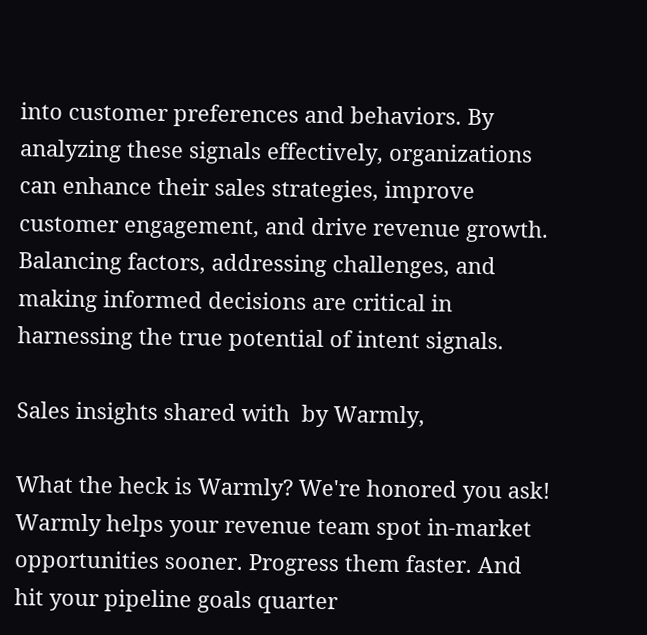into customer preferences and behaviors. By analyzing these signals effectively, organizations can enhance their sales strategies, improve customer engagement, and drive revenue growth. Balancing factors, addressing challenges, and making informed decisions are critical in harnessing the true potential of intent signals.

Sales insights shared with  by Warmly,

What the heck is Warmly? We're honored you ask! Warmly helps your revenue team spot in-market opportunities sooner. Progress them faster. And hit your pipeline goals quarter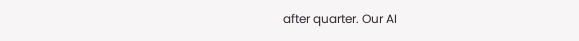after quarter. Our AI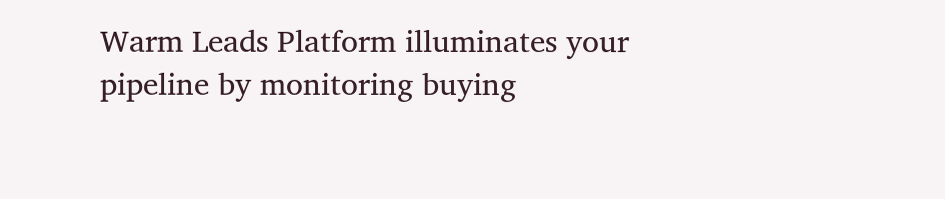Warm Leads Platform illuminates your pipeline by monitoring buying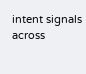intent signals across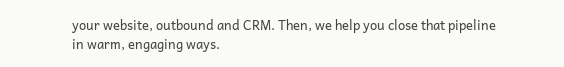your website, outbound and CRM. Then, we help you close that pipeline in warm, engaging ways.